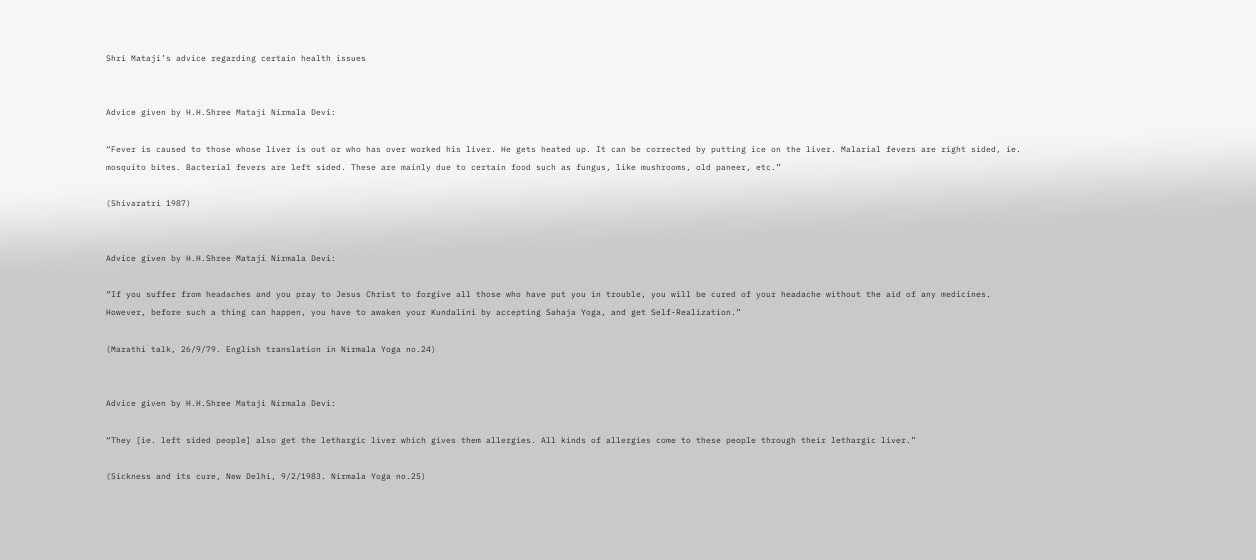Shri Mataji’s advice regarding certain health issues


Advice given by H.H.Shree Mataji Nirmala Devi:

“Fever is caused to those whose liver is out or who has over worked his liver. He gets heated up. It can be corrected by putting ice on the liver. Malarial fevers are right sided, ie. mosquito bites. Bacterial fevers are left sided. These are mainly due to certain food such as fungus, like mushrooms, old paneer, etc.”

(Shivaratri 1987)


Advice given by H.H.Shree Mataji Nirmala Devi:

“If you suffer from headaches and you pray to Jesus Christ to forgive all those who have put you in trouble, you will be cured of your headache without the aid of any medicines. However, before such a thing can happen, you have to awaken your Kundalini by accepting Sahaja Yoga, and get Self-Realization.”

(Marathi talk, 26/9/79. English translation in Nirmala Yoga no.24)


Advice given by H.H.Shree Mataji Nirmala Devi:

“They [ie. left sided people] also get the lethargic liver which gives them allergies. All kinds of allergies come to these people through their lethargic liver.”

(Sickness and its cure, New Delhi, 9/2/1983. Nirmala Yoga no.25)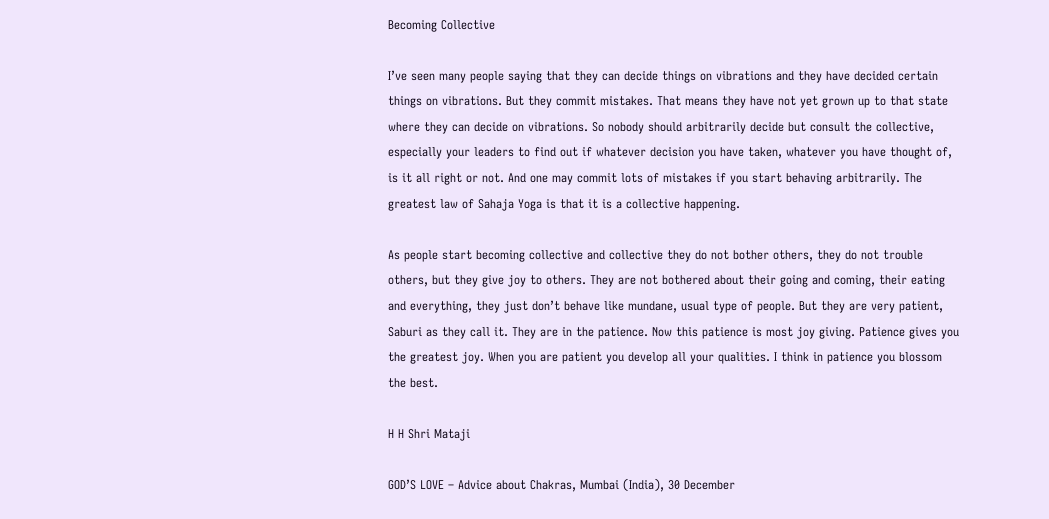Becoming Collective

I’ve seen many people saying that they can decide things on vibrations and they have decided certain things on vibrations. But they commit mistakes. That means they have not yet grown up to that state where they can decide on vibrations. So nobody should arbitrarily decide but consult the collective, especially your leaders to find out if whatever decision you have taken, whatever you have thought of, is it all right or not. And one may commit lots of mistakes if you start behaving arbitrarily. The greatest law of Sahaja Yoga is that it is a collective happening.

As people start becoming collective and collective they do not bother others, they do not trouble others, but they give joy to others. They are not bothered about their going and coming, their eating and everything, they just don’t behave like mundane, usual type of people. But they are very patient, Saburi as they call it. They are in the patience. Now this patience is most joy giving. Patience gives you the greatest joy. When you are patient you develop all your qualities. I think in patience you blossom the best.

H H Shri Mataji

GOD’S LOVE – Advice about Chakras, Mumbai (India), 30 December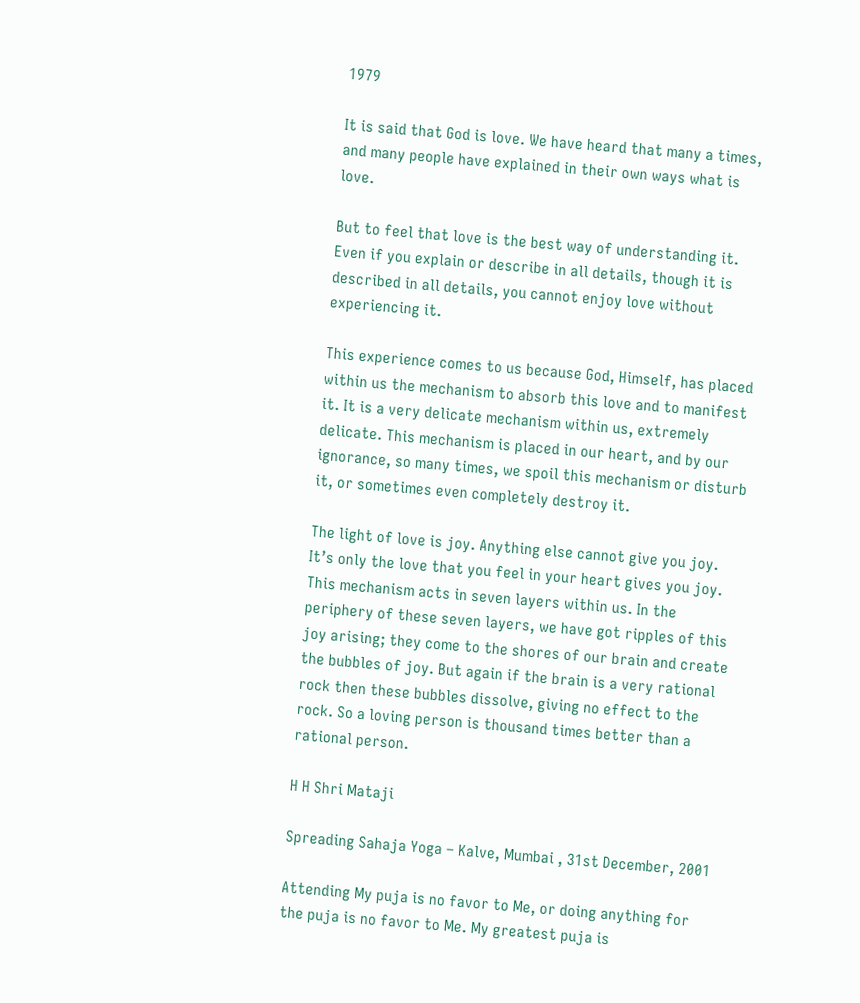1979

It is said that God is love. We have heard that many a times, and many people have explained in their own ways what is love.

But to feel that love is the best way of understanding it. Even if you explain or describe in all details, though it is described in all details, you cannot enjoy love without experiencing it.

This experience comes to us because God, Himself, has placed within us the mechanism to absorb this love and to manifest it. It is a very delicate mechanism within us, extremely delicate. This mechanism is placed in our heart, and by our ignorance, so many times, we spoil this mechanism or disturb it, or sometimes even completely destroy it.

The light of love is joy. Anything else cannot give you joy. It’s only the love that you feel in your heart gives you joy. This mechanism acts in seven layers within us. In the periphery of these seven layers, we have got ripples of this joy arising; they come to the shores of our brain and create the bubbles of joy. But again if the brain is a very rational rock then these bubbles dissolve, giving no effect to the rock. So a loving person is thousand times better than a rational person.

H H Shri Mataji

Spreading Sahaja Yoga – Kalve, Mumbai , 31st December, 2001

Attending My puja is no favor to Me, or doing anything for the puja is no favor to Me. My greatest puja is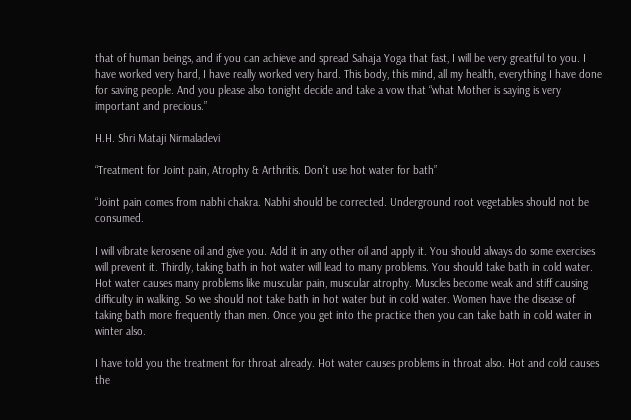that of human beings, and if you can achieve and spread Sahaja Yoga that fast, I will be very greatful to you. I have worked very hard, I have really worked very hard. This body, this mind, all my health, everything I have done for saving people. And you please also tonight decide and take a vow that “what Mother is saying is very important and precious.”

H.H. Shri Mataji Nirmaladevi

“Treatment for Joint pain, Atrophy & Arthritis. Don’t use hot water for bath”

“Joint pain comes from nabhi chakra. Nabhi should be corrected. Underground root vegetables should not be consumed.

I will vibrate kerosene oil and give you. Add it in any other oil and apply it. You should always do some exercises will prevent it. Thirdly, taking bath in hot water will lead to many problems. You should take bath in cold water. Hot water causes many problems like muscular pain, muscular atrophy. Muscles become weak and stiff causing difficulty in walking. So we should not take bath in hot water but in cold water. Women have the disease of taking bath more frequently than men. Once you get into the practice then you can take bath in cold water in winter also.

I have told you the treatment for throat already. Hot water causes problems in throat also. Hot and cold causes the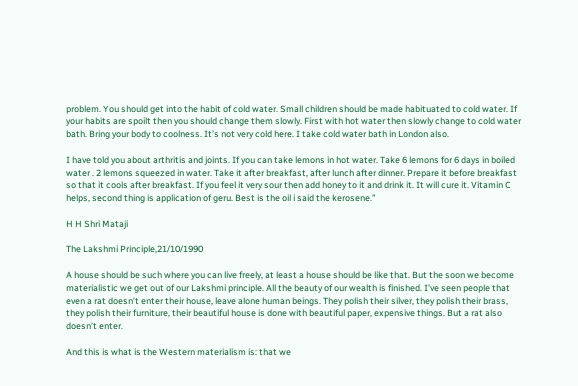problem. You should get into the habit of cold water. Small children should be made habituated to cold water. If your habits are spoilt then you should change them slowly. First with hot water then slowly change to cold water bath. Bring your body to coolness. It’s not very cold here. I take cold water bath in London also.

I have told you about arthritis and joints. If you can take lemons in hot water. Take 6 lemons for 6 days in boiled water . 2 lemons squeezed in water. Take it after breakfast, after lunch after dinner. Prepare it before breakfast so that it cools after breakfast. If you feel it very sour then add honey to it and drink it. It will cure it. Vitamin C helps, second thing is application of geru. Best is the oil i said the kerosene.”

H H Shri Mataji

The Lakshmi Principle,21/10/1990

A house should be such where you can live freely, at least a house should be like that. But the soon we become materialistic we get out of our Lakshmi principle. All the beauty of our wealth is finished. I’ve seen people that even a rat doesn’t enter their house, leave alone human beings. They polish their silver, they polish their brass, they polish their furniture, their beautiful house is done with beautiful paper, expensive things. But a rat also doesn’t enter.

And this is what is the Western materialism is: that we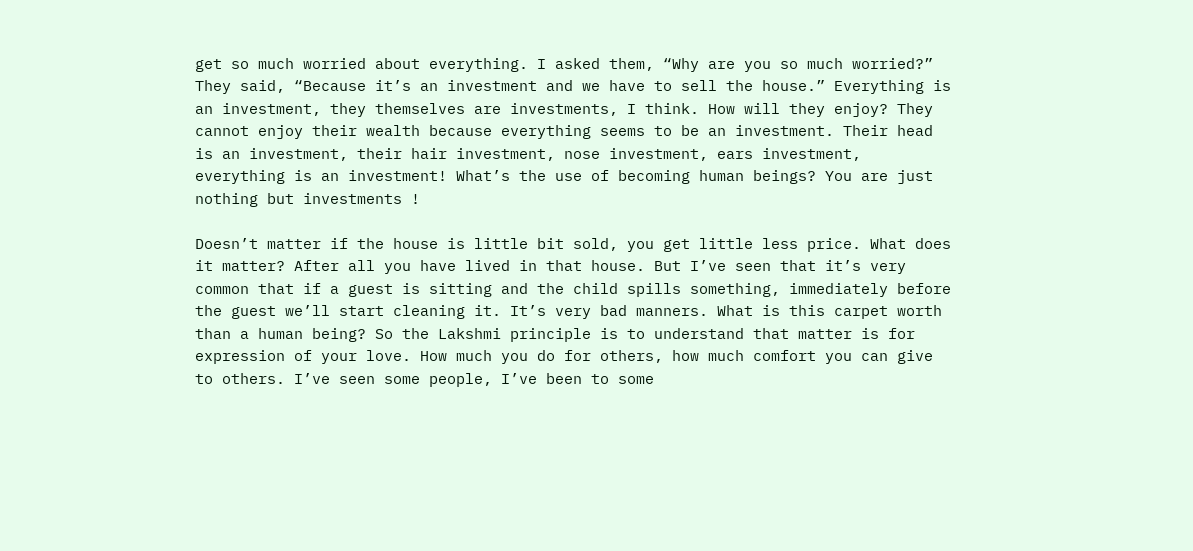get so much worried about everything. I asked them, “Why are you so much worried?” They said, “Because it’s an investment and we have to sell the house.” Everything is an investment, they themselves are investments, I think. How will they enjoy? They cannot enjoy their wealth because everything seems to be an investment. Their head is an investment, their hair investment, nose investment, ears investment, everything is an investment! What’s the use of becoming human beings? You are just nothing but investments !

Doesn’t matter if the house is little bit sold, you get little less price. What does it matter? After all you have lived in that house. But I’ve seen that it’s very common that if a guest is sitting and the child spills something, immediately before the guest we’ll start cleaning it. It’s very bad manners. What is this carpet worth than a human being? So the Lakshmi principle is to understand that matter is for expression of your love. How much you do for others, how much comfort you can give to others. I’ve seen some people, I’ve been to some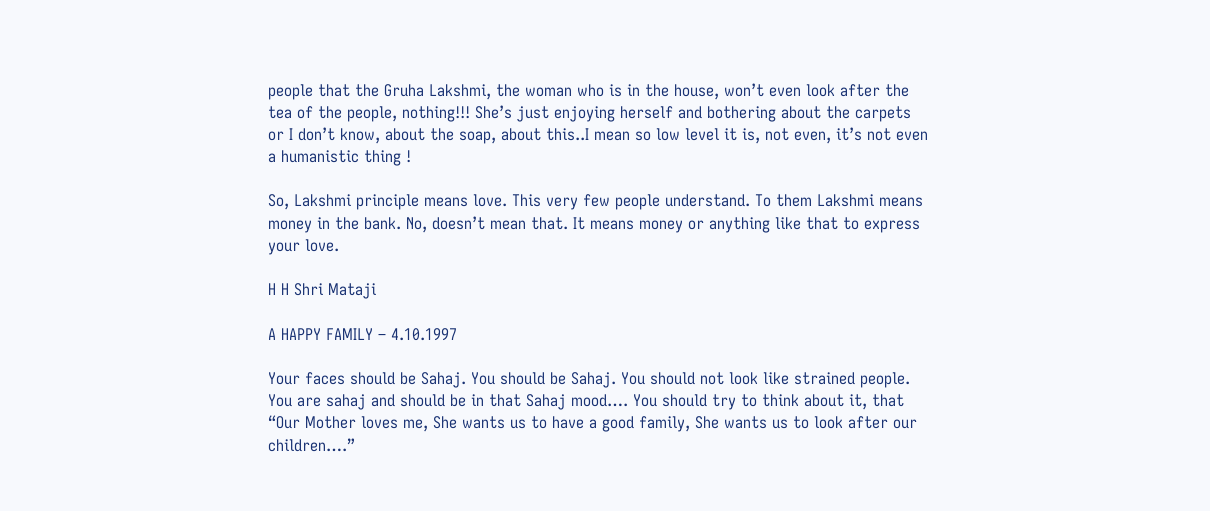people that the Gruha Lakshmi, the woman who is in the house, won’t even look after the tea of the people, nothing!!! She’s just enjoying herself and bothering about the carpets or I don’t know, about the soap, about this..I mean so low level it is, not even, it’s not even a humanistic thing !

So, Lakshmi principle means love. This very few people understand. To them Lakshmi means money in the bank. No, doesn’t mean that. It means money or anything like that to express your love.

H H Shri Mataji

A HAPPY FAMILY – 4.10.1997

Your faces should be Sahaj. You should be Sahaj. You should not look like strained people. You are sahaj and should be in that Sahaj mood…. You should try to think about it, that “Our Mother loves me, She wants us to have a good family, She wants us to look after our children….”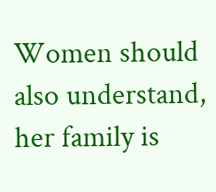Women should also understand, her family is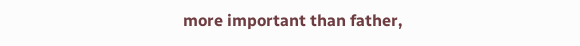more important than father,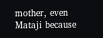mother, even Mataji because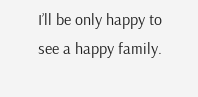I’ll be only happy to see a happy family.